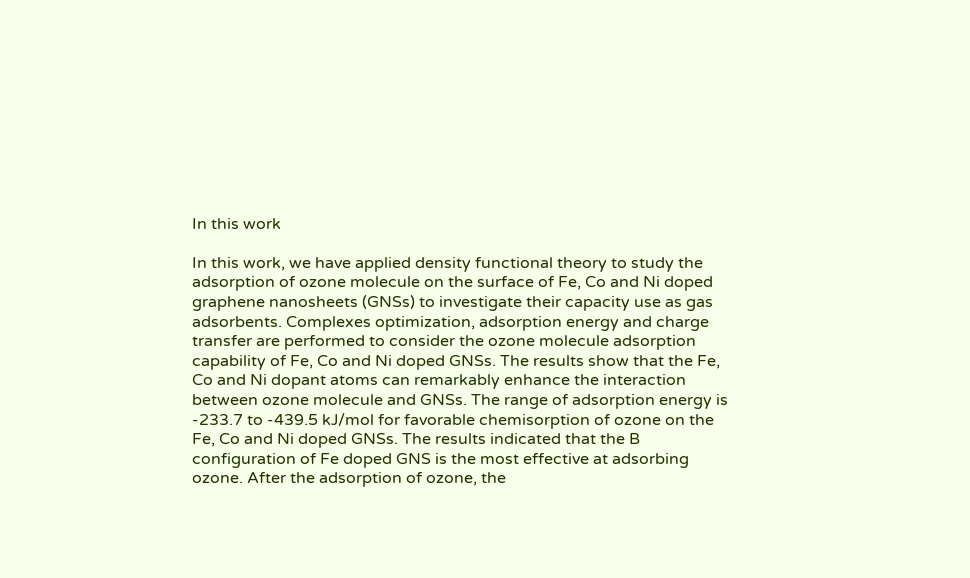In this work

In this work, we have applied density functional theory to study the adsorption of ozone molecule on the surface of Fe, Co and Ni doped graphene nanosheets (GNSs) to investigate their capacity use as gas adsorbents. Complexes optimization, adsorption energy and charge transfer are performed to consider the ozone molecule adsorption capability of Fe, Co and Ni doped GNSs. The results show that the Fe, Co and Ni dopant atoms can remarkably enhance the interaction between ozone molecule and GNSs. The range of adsorption energy is -233.7 to -439.5 kJ/mol for favorable chemisorption of ozone on the Fe, Co and Ni doped GNSs. The results indicated that the B configuration of Fe doped GNS is the most effective at adsorbing ozone. After the adsorption of ozone, the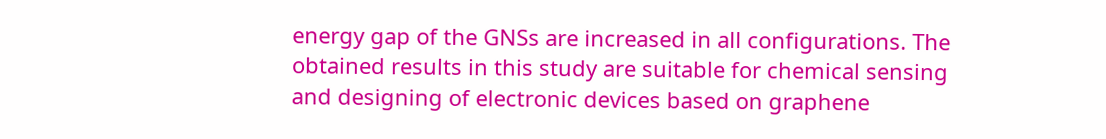energy gap of the GNSs are increased in all configurations. The obtained results in this study are suitable for chemical sensing and designing of electronic devices based on graphene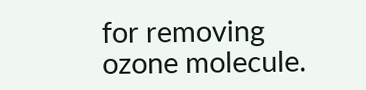for removing ozone molecule.